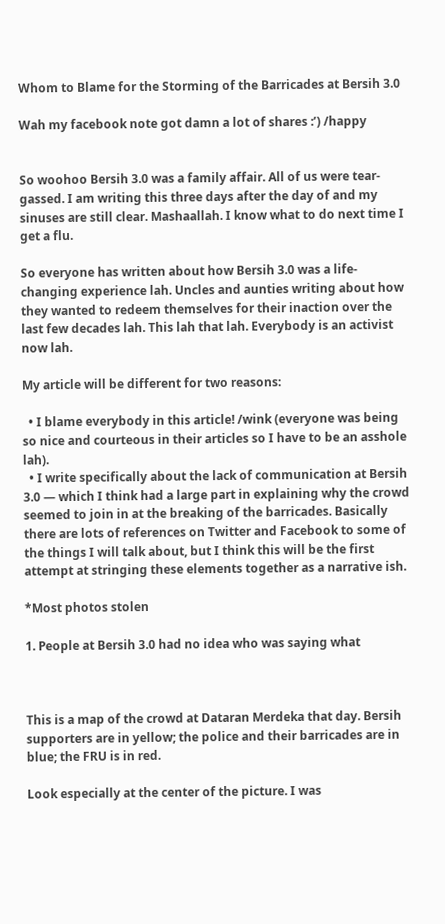Whom to Blame for the Storming of the Barricades at Bersih 3.0

Wah my facebook note got damn a lot of shares :’) /happy


So woohoo Bersih 3.0 was a family affair. All of us were tear-gassed. I am writing this three days after the day of and my sinuses are still clear. Mashaallah. I know what to do next time I get a flu.

So everyone has written about how Bersih 3.0 was a life-changing experience lah. Uncles and aunties writing about how they wanted to redeem themselves for their inaction over the last few decades lah. This lah that lah. Everybody is an activist now lah.

My article will be different for two reasons:

  • I blame everybody in this article! /wink (everyone was being so nice and courteous in their articles so I have to be an asshole lah).
  • I write specifically about the lack of communication at Bersih 3.0 — which I think had a large part in explaining why the crowd seemed to join in at the breaking of the barricades. Basically there are lots of references on Twitter and Facebook to some of the things I will talk about, but I think this will be the first attempt at stringing these elements together as a narrative ish.

*Most photos stolen

1. People at Bersih 3.0 had no idea who was saying what



This is a map of the crowd at Dataran Merdeka that day. Bersih supporters are in yellow; the police and their barricades are in blue; the FRU is in red.

Look especially at the center of the picture. I was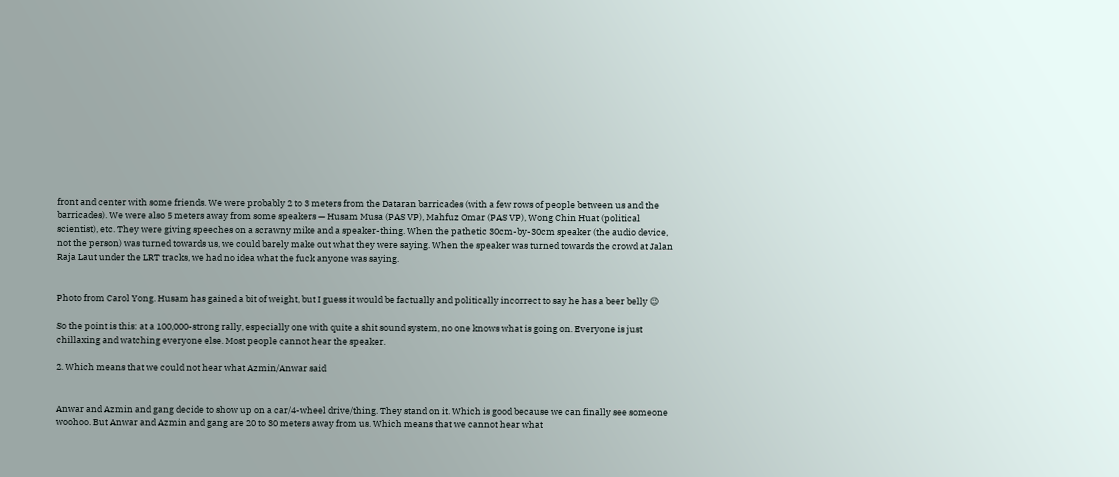front and center with some friends. We were probably 2 to 3 meters from the Dataran barricades (with a few rows of people between us and the barricades). We were also 5 meters away from some speakers — Husam Musa (PAS VP), Mahfuz Omar (PAS VP), Wong Chin Huat (political scientist), etc. They were giving speeches on a scrawny mike and a speaker-thing. When the pathetic 30cm-by-30cm speaker (the audio device, not the person) was turned towards us, we could barely make out what they were saying. When the speaker was turned towards the crowd at Jalan Raja Laut under the LRT tracks, we had no idea what the fuck anyone was saying.


Photo from Carol Yong. Husam has gained a bit of weight, but I guess it would be factually and politically incorrect to say he has a beer belly 😉

So the point is this: at a 100,000-strong rally, especially one with quite a shit sound system, no one knows what is going on. Everyone is just chillaxing and watching everyone else. Most people cannot hear the speaker.

2. Which means that we could not hear what Azmin/Anwar said


Anwar and Azmin and gang decide to show up on a car/4-wheel drive/thing. They stand on it. Which is good because we can finally see someone woohoo. But Anwar and Azmin and gang are 20 to 30 meters away from us. Which means that we cannot hear what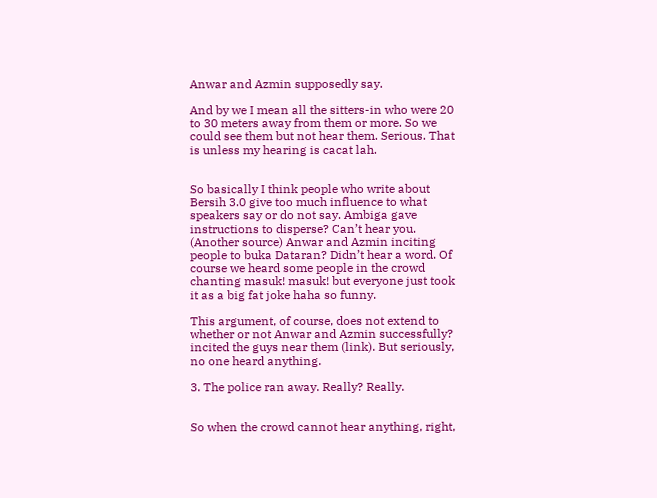Anwar and Azmin supposedly say.

And by we I mean all the sitters-in who were 20 to 30 meters away from them or more. So we could see them but not hear them. Serious. That is unless my hearing is cacat lah.


So basically I think people who write about Bersih 3.0 give too much influence to what speakers say or do not say. Ambiga gave instructions to disperse? Can’t hear you. (Another source) Anwar and Azmin inciting people to buka Dataran? Didn’t hear a word. Of course we heard some people in the crowd chanting masuk! masuk! but everyone just took it as a big fat joke haha so funny.

This argument, of course, does not extend to whether or not Anwar and Azmin successfully? incited the guys near them (link). But seriously, no one heard anything.

3. The police ran away. Really? Really.


So when the crowd cannot hear anything, right,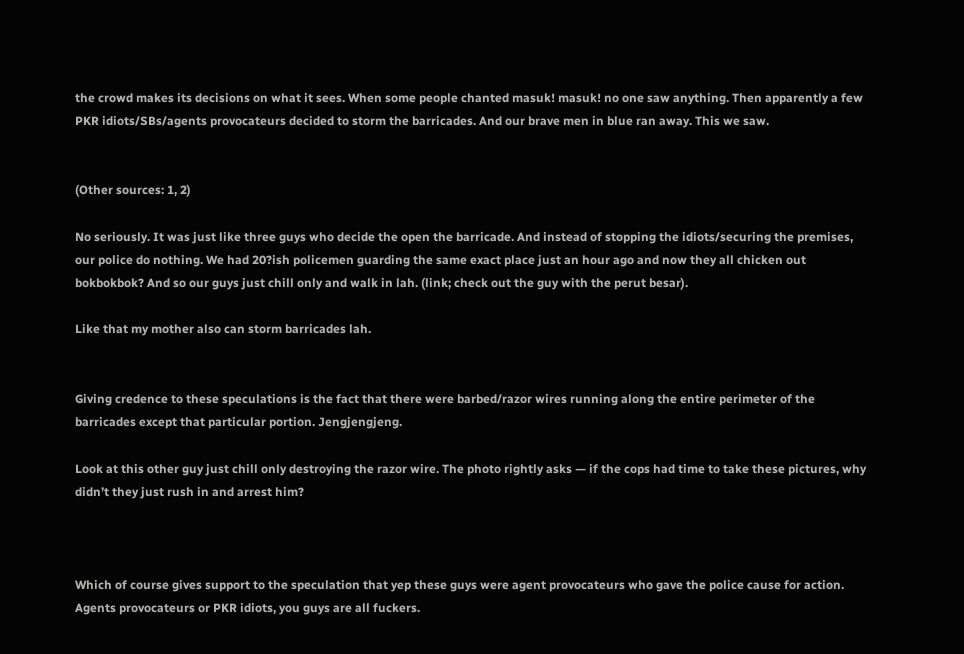the crowd makes its decisions on what it sees. When some people chanted masuk! masuk! no one saw anything. Then apparently a few PKR idiots/SBs/agents provocateurs decided to storm the barricades. And our brave men in blue ran away. This we saw.


(Other sources: 1, 2)

No seriously. It was just like three guys who decide the open the barricade. And instead of stopping the idiots/securing the premises, our police do nothing. We had 20?ish policemen guarding the same exact place just an hour ago and now they all chicken out bokbokbok? And so our guys just chill only and walk in lah. (link; check out the guy with the perut besar).

Like that my mother also can storm barricades lah.


Giving credence to these speculations is the fact that there were barbed/razor wires running along the entire perimeter of the barricades except that particular portion. Jengjengjeng.

Look at this other guy just chill only destroying the razor wire. The photo rightly asks — if the cops had time to take these pictures, why didn’t they just rush in and arrest him?



Which of course gives support to the speculation that yep these guys were agent provocateurs who gave the police cause for action. Agents provocateurs or PKR idiots, you guys are all fuckers.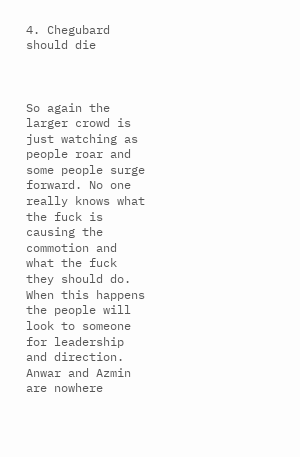4. Chegubard should die



So again the larger crowd is just watching as people roar and some people surge forward. No one really knows what the fuck is causing the commotion and what the fuck they should do. When this happens the people will look to someone for leadership and direction. Anwar and Azmin are nowhere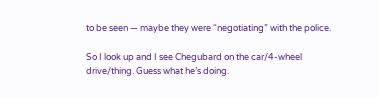to be seen — maybe they were “negotiating” with the police.

So I look up and I see Chegubard on the car/4-wheel drive/thing. Guess what he’s doing.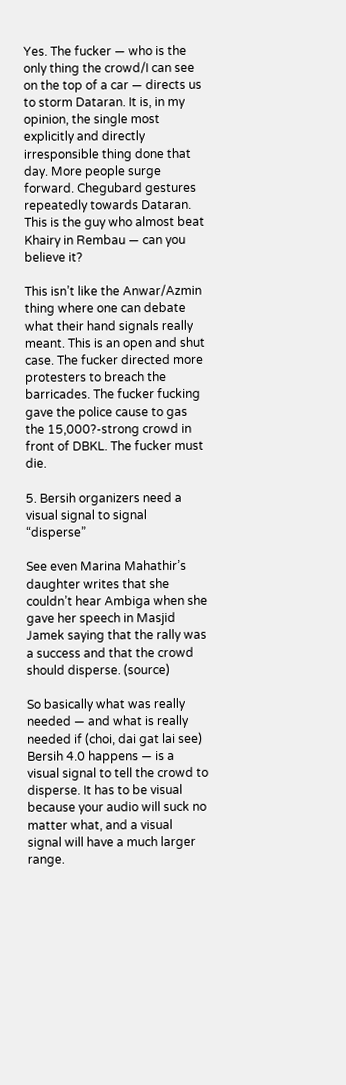Yes. The fucker — who is the only thing the crowd/I can see on the top of a car — directs us to storm Dataran. It is, in my opinion, the single most explicitly and directly irresponsible thing done that day. More people surge forward. Chegubard gestures repeatedly towards Dataran. This is the guy who almost beat Khairy in Rembau — can you believe it?

This isn’t like the Anwar/Azmin thing where one can debate what their hand signals really meant. This is an open and shut case. The fucker directed more protesters to breach the barricades. The fucker fucking gave the police cause to gas the 15,000?-strong crowd in front of DBKL. The fucker must die.

5. Bersih organizers need a visual signal to signal “disperse”

See even Marina Mahathir’s daughter writes that she couldn’t hear Ambiga when she gave her speech in Masjid Jamek saying that the rally was a success and that the crowd should disperse. (source)

So basically what was really needed — and what is really needed if (choi, dai gat lai see) Bersih 4.0 happens — is a visual signal to tell the crowd to disperse. It has to be visual because your audio will suck no matter what, and a visual signal will have a much larger range.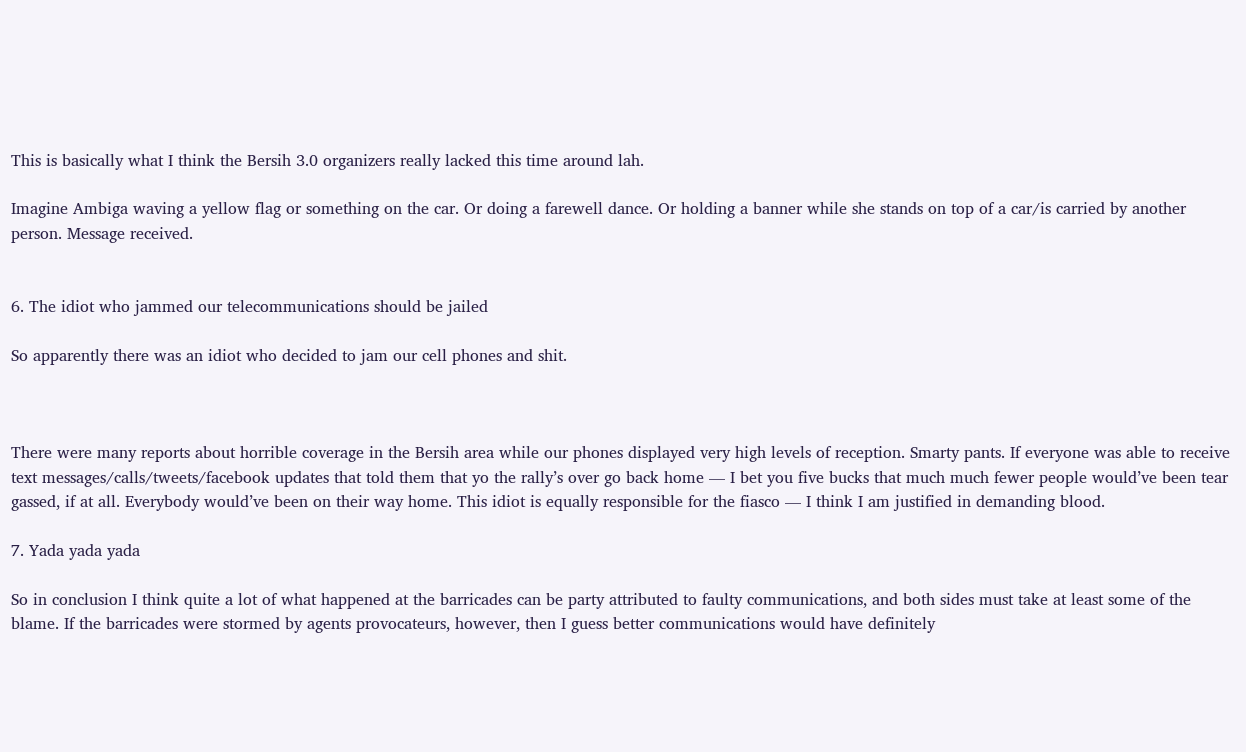This is basically what I think the Bersih 3.0 organizers really lacked this time around lah.

Imagine Ambiga waving a yellow flag or something on the car. Or doing a farewell dance. Or holding a banner while she stands on top of a car/is carried by another person. Message received.


6. The idiot who jammed our telecommunications should be jailed

So apparently there was an idiot who decided to jam our cell phones and shit.



There were many reports about horrible coverage in the Bersih area while our phones displayed very high levels of reception. Smarty pants. If everyone was able to receive text messages/calls/tweets/facebook updates that told them that yo the rally’s over go back home — I bet you five bucks that much much fewer people would’ve been tear gassed, if at all. Everybody would’ve been on their way home. This idiot is equally responsible for the fiasco — I think I am justified in demanding blood.

7. Yada yada yada

So in conclusion I think quite a lot of what happened at the barricades can be party attributed to faulty communications, and both sides must take at least some of the blame. If the barricades were stormed by agents provocateurs, however, then I guess better communications would have definitely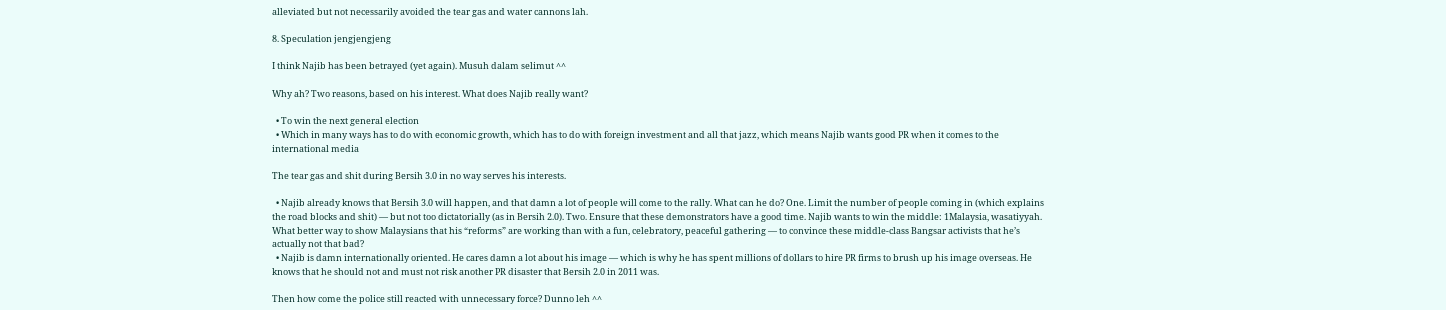alleviated but not necessarily avoided the tear gas and water cannons lah.

8. Speculation jengjengjeng

I think Najib has been betrayed (yet again). Musuh dalam selimut ^^

Why ah? Two reasons, based on his interest. What does Najib really want?

  • To win the next general election
  • Which in many ways has to do with economic growth, which has to do with foreign investment and all that jazz, which means Najib wants good PR when it comes to the international media

The tear gas and shit during Bersih 3.0 in no way serves his interests.

  • Najib already knows that Bersih 3.0 will happen, and that damn a lot of people will come to the rally. What can he do? One. Limit the number of people coming in (which explains the road blocks and shit) — but not too dictatorially (as in Bersih 2.0). Two. Ensure that these demonstrators have a good time. Najib wants to win the middle: 1Malaysia, wasatiyyah. What better way to show Malaysians that his “reforms” are working than with a fun, celebratory, peaceful gathering — to convince these middle-class Bangsar activists that he’s actually not that bad?
  • Najib is damn internationally oriented. He cares damn a lot about his image — which is why he has spent millions of dollars to hire PR firms to brush up his image overseas. He knows that he should not and must not risk another PR disaster that Bersih 2.0 in 2011 was.

Then how come the police still reacted with unnecessary force? Dunno leh ^^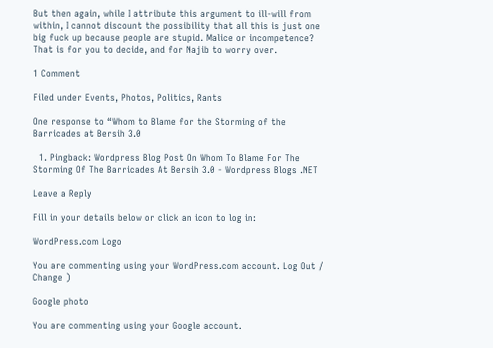But then again, while I attribute this argument to ill-will from within, I cannot discount the possibility that all this is just one big fuck up because people are stupid. Malice or incompetence? That is for you to decide, and for Najib to worry over.

1 Comment

Filed under Events, Photos, Politics, Rants

One response to “Whom to Blame for the Storming of the Barricades at Bersih 3.0

  1. Pingback: Wordpress Blog Post On Whom To Blame For The Storming Of The Barricades At Bersih 3.0 - Wordpress Blogs .NET

Leave a Reply

Fill in your details below or click an icon to log in:

WordPress.com Logo

You are commenting using your WordPress.com account. Log Out /  Change )

Google photo

You are commenting using your Google account.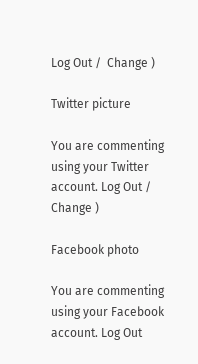Log Out /  Change )

Twitter picture

You are commenting using your Twitter account. Log Out /  Change )

Facebook photo

You are commenting using your Facebook account. Log Out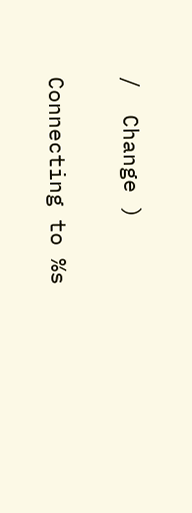/  Change )

Connecting to %s